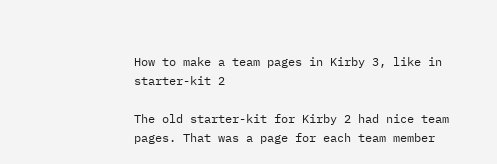How to make a team pages in Kirby 3, like in starter-kit 2

The old starter-kit for Kirby 2 had nice team pages. That was a page for each team member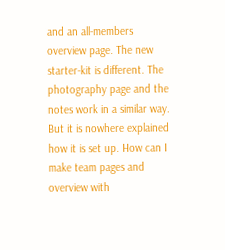and an all-members overview page. The new starter-kit is different. The photography page and the notes work in a similar way. But it is nowhere explained how it is set up. How can I make team pages and overview with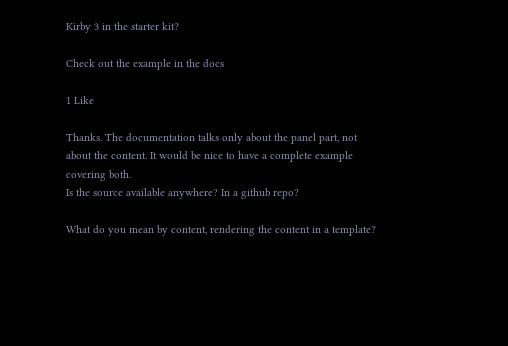Kirby 3 in the starter kit?

Check out the example in the docs

1 Like

Thanks. The documentation talks only about the panel part, not about the content. It would be nice to have a complete example covering both.
Is the source available anywhere? In a github repo?

What do you mean by content, rendering the content in a template?